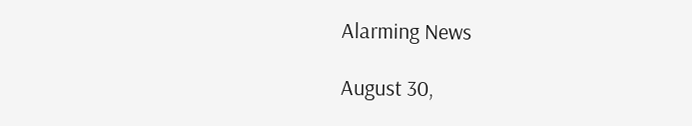Alarming News

August 30,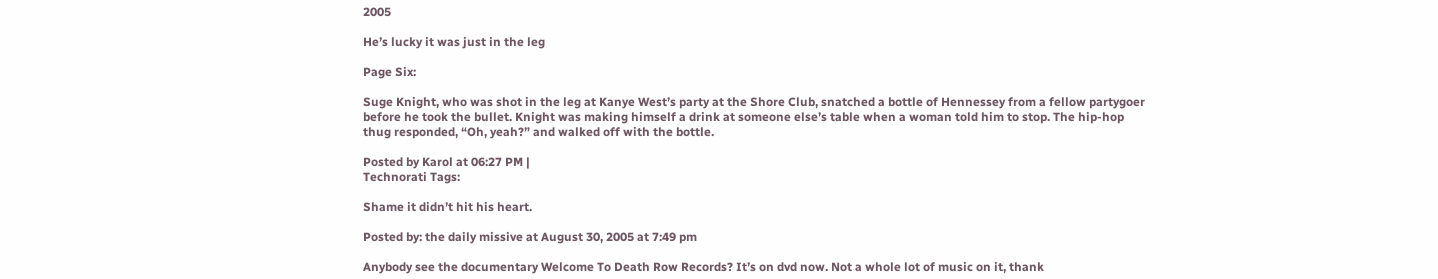2005

He’s lucky it was just in the leg

Page Six:

Suge Knight, who was shot in the leg at Kanye West’s party at the Shore Club, snatched a bottle of Hennessey from a fellow partygoer before he took the bullet. Knight was making himself a drink at someone else’s table when a woman told him to stop. The hip-hop thug responded, “Oh, yeah?” and walked off with the bottle.

Posted by Karol at 06:27 PM |
Technorati Tags:

Shame it didn’t hit his heart.

Posted by: the daily missive at August 30, 2005 at 7:49 pm

Anybody see the documentary Welcome To Death Row Records? It’s on dvd now. Not a whole lot of music on it, thank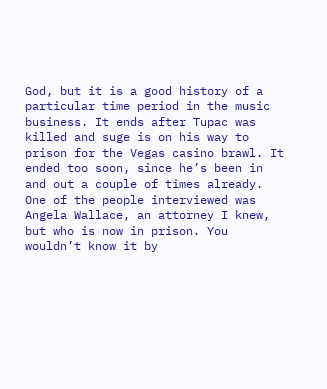God, but it is a good history of a particular time period in the music business. It ends after Tupac was killed and suge is on his way to prison for the Vegas casino brawl. It ended too soon, since he’s been in and out a couple of times already. One of the people interviewed was Angela Wallace, an attorney I knew, but who is now in prison. You wouldn’t know it by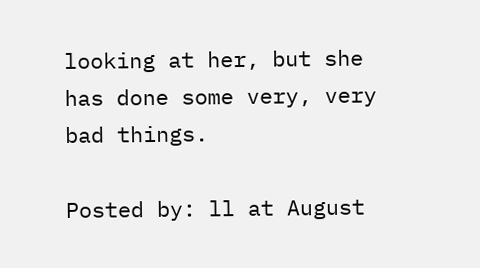looking at her, but she has done some very, very bad things.

Posted by: ll at August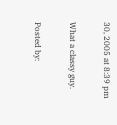30, 2005 at 8:39 pm

What a classy guy.

Posted by: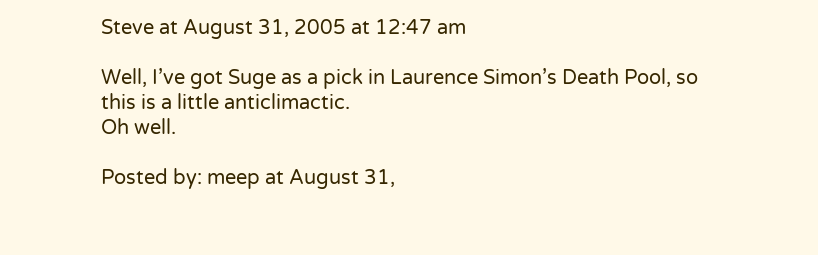Steve at August 31, 2005 at 12:47 am

Well, I’ve got Suge as a pick in Laurence Simon’s Death Pool, so this is a little anticlimactic.
Oh well.

Posted by: meep at August 31,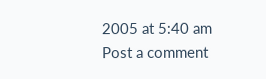2005 at 5:40 am
Post a comment